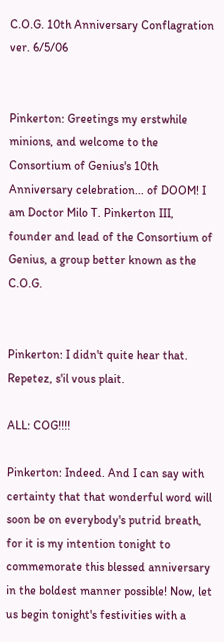C.O.G. 10th Anniversary Conflagration ver. 6/5/06


Pinkerton: Greetings my erstwhile minions, and welcome to the Consortium of Genius's 10th Anniversary celebration... of DOOM! I am Doctor Milo T. Pinkerton III, founder and lead of the Consortium of Genius, a group better known as the C.O.G.


Pinkerton: I didn't quite hear that. Repetez, s'il vous plait.

ALL: COG!!!!

Pinkerton: Indeed. And I can say with certainty that that wonderful word will soon be on everybody's putrid breath, for it is my intention tonight to commemorate this blessed anniversary in the boldest manner possible! Now, let us begin tonight's festivities with a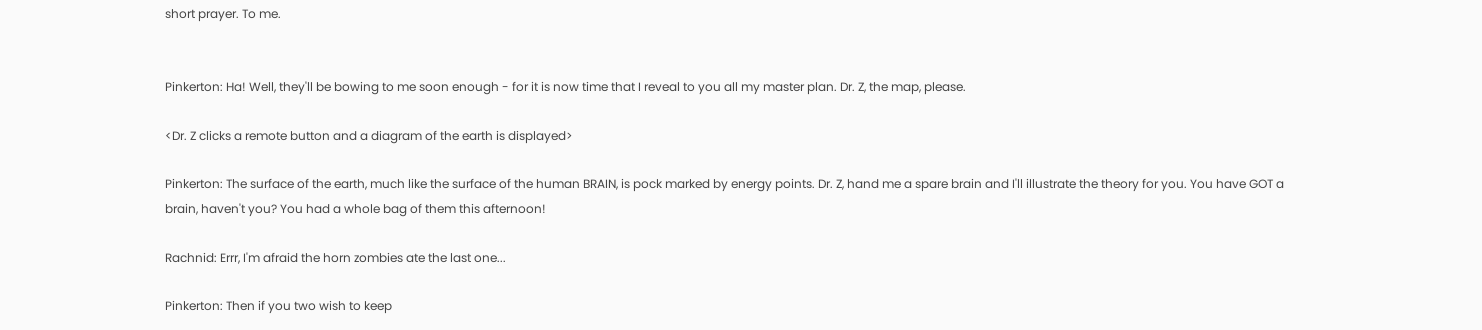short prayer. To me.


Pinkerton: Ha! Well, they'll be bowing to me soon enough - for it is now time that I reveal to you all my master plan. Dr. Z, the map, please.

<Dr. Z clicks a remote button and a diagram of the earth is displayed>

Pinkerton: The surface of the earth, much like the surface of the human BRAIN, is pock marked by energy points. Dr. Z, hand me a spare brain and I'll illustrate the theory for you. You have GOT a brain, haven't you? You had a whole bag of them this afternoon!

Rachnid: Errr, I'm afraid the horn zombies ate the last one...

Pinkerton: Then if you two wish to keep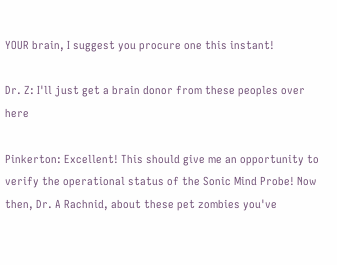YOUR brain, I suggest you procure one this instant!

Dr. Z: I'll just get a brain donor from these peoples over here

Pinkerton: Excellent! This should give me an opportunity to verify the operational status of the Sonic Mind Probe! Now then, Dr. A Rachnid, about these pet zombies you've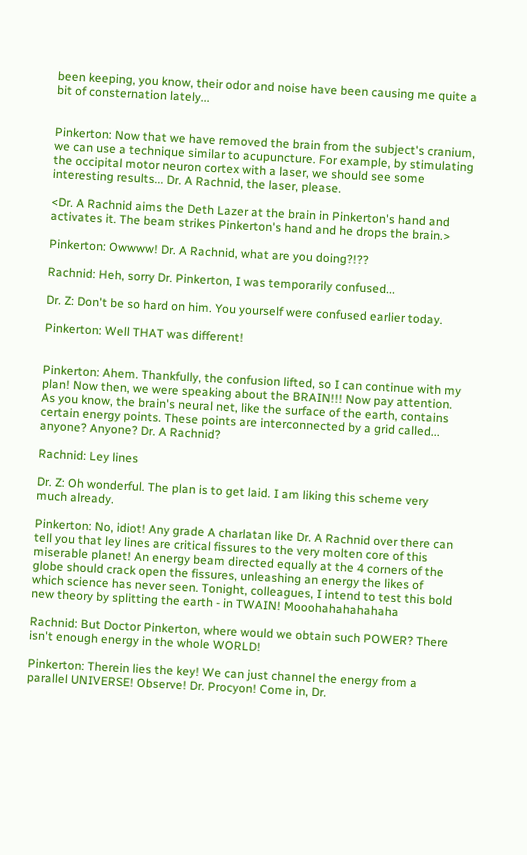been keeping, you know, their odor and noise have been causing me quite a bit of consternation lately...


Pinkerton: Now that we have removed the brain from the subject's cranium, we can use a technique similar to acupuncture. For example, by stimulating the occipital motor neuron cortex with a laser, we should see some interesting results... Dr. A Rachnid, the laser, please.

<Dr. A Rachnid aims the Deth Lazer at the brain in Pinkerton's hand and activates it. The beam strikes Pinkerton's hand and he drops the brain.>

Pinkerton: Owwww! Dr. A Rachnid, what are you doing?!??

Rachnid: Heh, sorry Dr. Pinkerton, I was temporarily confused...

Dr. Z: Don't be so hard on him. You yourself were confused earlier today.

Pinkerton: Well THAT was different!


Pinkerton: Ahem. Thankfully, the confusion lifted, so I can continue with my plan! Now then, we were speaking about the BRAIN!!! Now pay attention. As you know, the brain's neural net, like the surface of the earth, contains certain energy points. These points are interconnected by a grid called... anyone? Anyone? Dr. A Rachnid?

Rachnid: Ley lines

Dr. Z: Oh wonderful. The plan is to get laid. I am liking this scheme very much already.

Pinkerton: No, idiot! Any grade A charlatan like Dr. A Rachnid over there can tell you that ley lines are critical fissures to the very molten core of this miserable planet! An energy beam directed equally at the 4 corners of the globe should crack open the fissures, unleashing an energy the likes of which science has never seen. Tonight, colleagues, I intend to test this bold new theory by splitting the earth - in TWAIN! Mooohahahahahaha

Rachnid: But Doctor Pinkerton, where would we obtain such POWER? There isn't enough energy in the whole WORLD!

Pinkerton: Therein lies the key! We can just channel the energy from a parallel UNIVERSE! Observe! Dr. Procyon! Come in, Dr.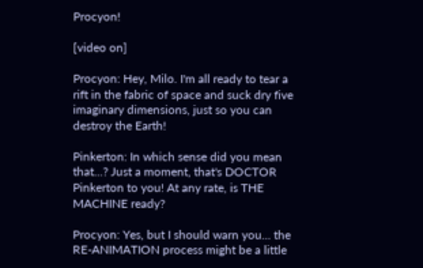Procyon!

[video on]

Procyon: Hey, Milo. I'm all ready to tear a rift in the fabric of space and suck dry five imaginary dimensions, just so you can destroy the Earth!

Pinkerton: In which sense did you mean that...? Just a moment, that's DOCTOR Pinkerton to you! At any rate, is THE MACHINE ready?

Procyon: Yes, but I should warn you... the RE-ANIMATION process might be a little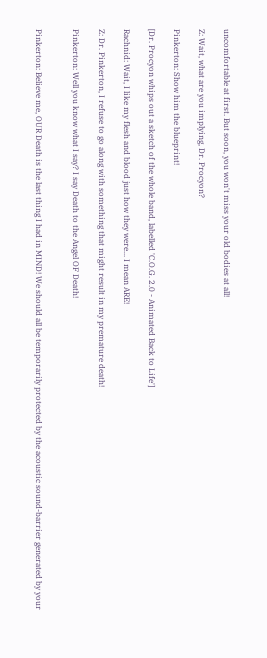uncomfortable at first. But soon, you won't miss your old bodies at all!

Z: Wait, what are you implying, Dr. Procyon?

Pinkerton: Show him the blueprint!

[Dr. Procyon whips out a sketch of the whole band, labelled 'C.O.G. 2.0 - Animated Back to Life']

Rachnid: Wait, I like my flesh and blood just how they were... I mean ARE!

Z: Dr. Pinkerton, I refuse to go along with something that might result in my premature death!

Pinkerton: Well you know what I say? I say Death to the Angel OF Death!


Pinkerton: Believe me, OUR Death is the last thing I had in MIND! We should all be temporarily protected by the acoustic sound-barrier generated by your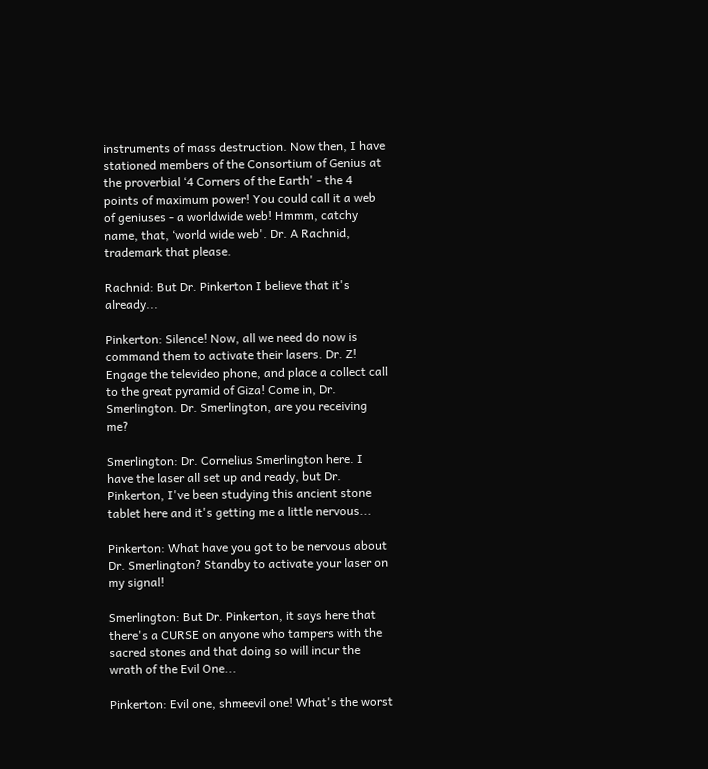instruments of mass destruction. Now then, I have stationed members of the Consortium of Genius at the proverbial ‘4 Corners of the Earth' - the 4 points of maximum power! You could call it a web of geniuses - a worldwide web! Hmmm, catchy name, that, ‘world wide web'. Dr. A Rachnid, trademark that please.

Rachnid: But Dr. Pinkerton I believe that it's already...

Pinkerton: Silence! Now, all we need do now is command them to activate their lasers. Dr. Z! Engage the televideo phone, and place a collect call to the great pyramid of Giza! Come in, Dr. Smerlington. Dr. Smerlington, are you receiving me?

Smerlington: Dr. Cornelius Smerlington here. I have the laser all set up and ready, but Dr. Pinkerton, I've been studying this ancient stone tablet here and it's getting me a little nervous...

Pinkerton: What have you got to be nervous about Dr. Smerlington? Standby to activate your laser on my signal!

Smerlington: But Dr. Pinkerton, it says here that there's a CURSE on anyone who tampers with the sacred stones and that doing so will incur the wrath of the Evil One...

Pinkerton: Evil one, shmeevil one! What's the worst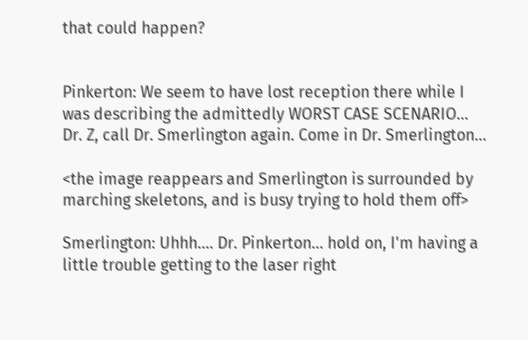that could happen?


Pinkerton: We seem to have lost reception there while I was describing the admittedly WORST CASE SCENARIO... Dr. Z, call Dr. Smerlington again. Come in Dr. Smerlington...

<the image reappears and Smerlington is surrounded by marching skeletons, and is busy trying to hold them off>

Smerlington: Uhhh.... Dr. Pinkerton... hold on, I'm having a little trouble getting to the laser right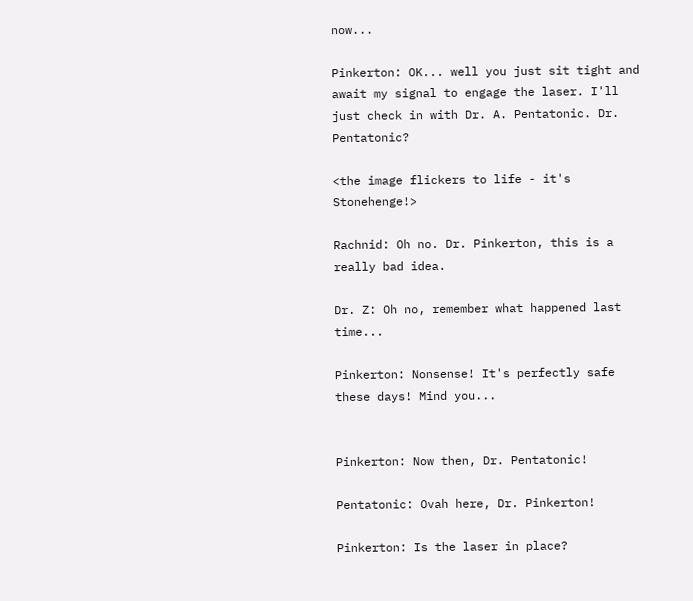now...

Pinkerton: OK... well you just sit tight and await my signal to engage the laser. I'll just check in with Dr. A. Pentatonic. Dr. Pentatonic?

<the image flickers to life - it's Stonehenge!>

Rachnid: Oh no. Dr. Pinkerton, this is a really bad idea.

Dr. Z: Oh no, remember what happened last time...

Pinkerton: Nonsense! It's perfectly safe these days! Mind you...


Pinkerton: Now then, Dr. Pentatonic!

Pentatonic: Ovah here, Dr. Pinkerton!

Pinkerton: Is the laser in place?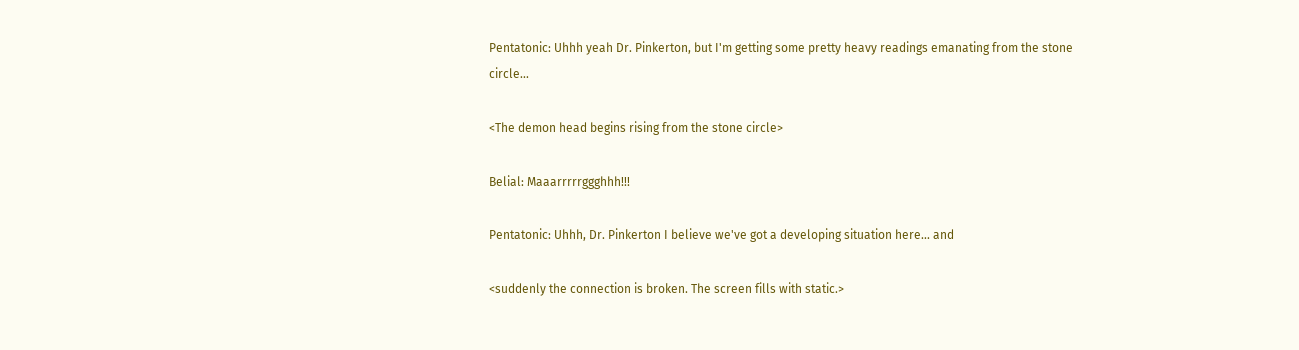Pentatonic: Uhhh yeah Dr. Pinkerton, but I'm getting some pretty heavy readings emanating from the stone circle...

<The demon head begins rising from the stone circle>

Belial: Maaarrrrrggghhh!!!

Pentatonic: Uhhh, Dr. Pinkerton I believe we've got a developing situation here... and

<suddenly the connection is broken. The screen fills with static.>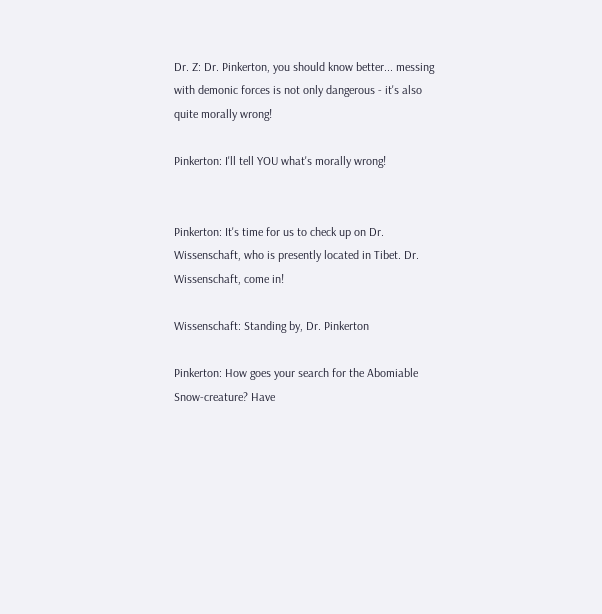Dr. Z: Dr. Pinkerton, you should know better... messing with demonic forces is not only dangerous - it's also quite morally wrong!

Pinkerton: I'll tell YOU what's morally wrong!


Pinkerton: It's time for us to check up on Dr. Wissenschaft, who is presently located in Tibet. Dr. Wissenschaft, come in!

Wissenschaft: Standing by, Dr. Pinkerton

Pinkerton: How goes your search for the Abomiable Snow-creature? Have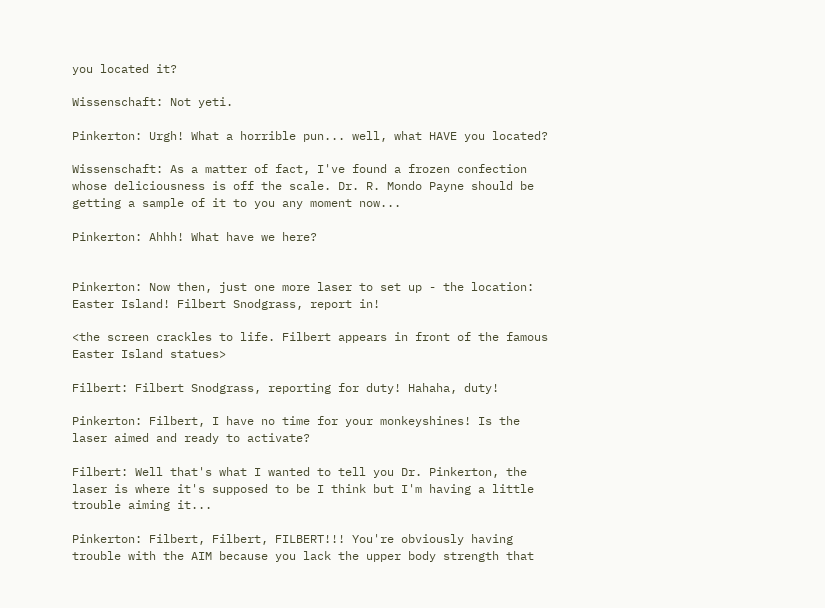you located it?

Wissenschaft: Not yeti.

Pinkerton: Urgh! What a horrible pun... well, what HAVE you located?

Wissenschaft: As a matter of fact, I've found a frozen confection whose deliciousness is off the scale. Dr. R. Mondo Payne should be getting a sample of it to you any moment now...

Pinkerton: Ahhh! What have we here?


Pinkerton: Now then, just one more laser to set up - the location: Easter Island! Filbert Snodgrass, report in!

<the screen crackles to life. Filbert appears in front of the famous Easter Island statues>

Filbert: Filbert Snodgrass, reporting for duty! Hahaha, duty!

Pinkerton: Filbert, I have no time for your monkeyshines! Is the laser aimed and ready to activate?

Filbert: Well that's what I wanted to tell you Dr. Pinkerton, the laser is where it's supposed to be I think but I'm having a little trouble aiming it...

Pinkerton: Filbert, Filbert, FILBERT!!! You're obviously having trouble with the AIM because you lack the upper body strength that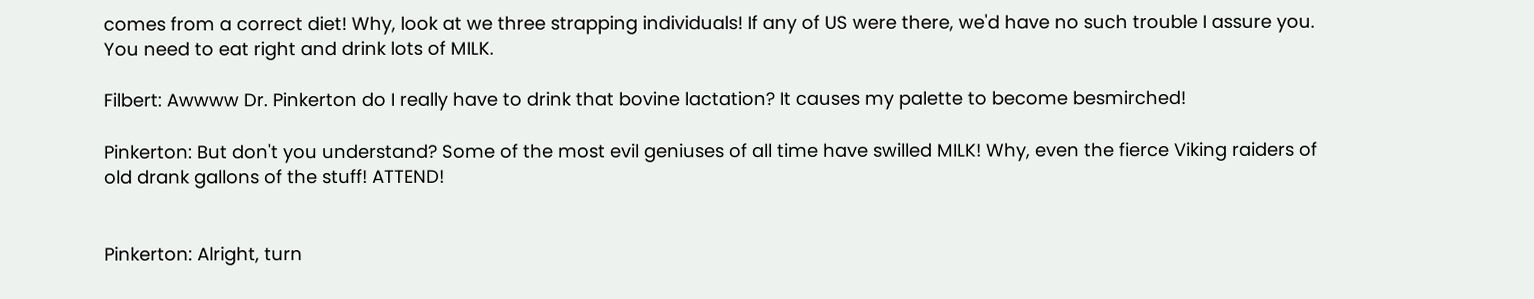comes from a correct diet! Why, look at we three strapping individuals! If any of US were there, we'd have no such trouble I assure you. You need to eat right and drink lots of MILK.

Filbert: Awwww Dr. Pinkerton do I really have to drink that bovine lactation? It causes my palette to become besmirched!

Pinkerton: But don't you understand? Some of the most evil geniuses of all time have swilled MILK! Why, even the fierce Viking raiders of old drank gallons of the stuff! ATTEND!


Pinkerton: Alright, turn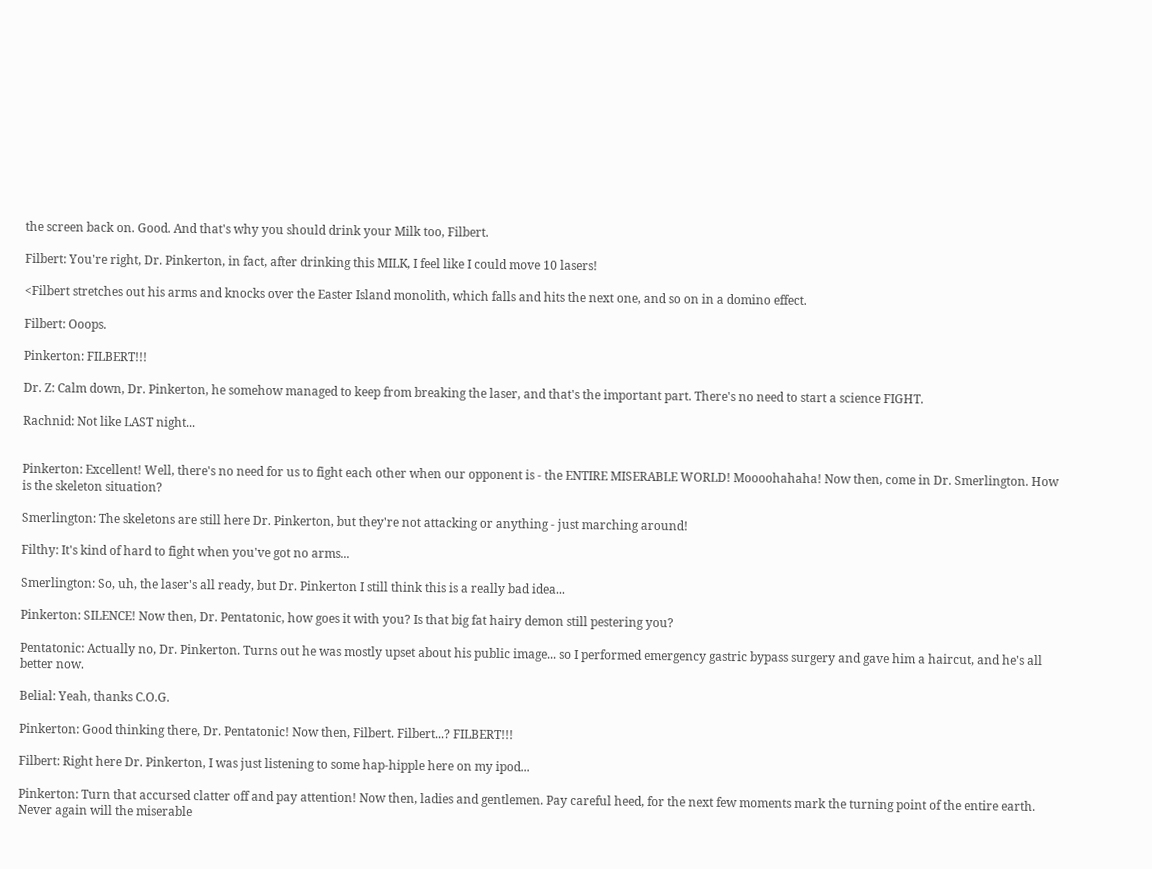the screen back on. Good. And that's why you should drink your Milk too, Filbert.

Filbert: You're right, Dr. Pinkerton, in fact, after drinking this MILK, I feel like I could move 10 lasers!

<Filbert stretches out his arms and knocks over the Easter Island monolith, which falls and hits the next one, and so on in a domino effect.

Filbert: Ooops.

Pinkerton: FILBERT!!!

Dr. Z: Calm down, Dr. Pinkerton, he somehow managed to keep from breaking the laser, and that's the important part. There's no need to start a science FIGHT.

Rachnid: Not like LAST night...


Pinkerton: Excellent! Well, there's no need for us to fight each other when our opponent is - the ENTIRE MISERABLE WORLD! Moooohahaha! Now then, come in Dr. Smerlington. How is the skeleton situation?

Smerlington: The skeletons are still here Dr. Pinkerton, but they're not attacking or anything - just marching around!

Filthy: It's kind of hard to fight when you've got no arms...

Smerlington: So, uh, the laser's all ready, but Dr. Pinkerton I still think this is a really bad idea...

Pinkerton: SILENCE! Now then, Dr. Pentatonic, how goes it with you? Is that big fat hairy demon still pestering you?

Pentatonic: Actually no, Dr. Pinkerton. Turns out he was mostly upset about his public image... so I performed emergency gastric bypass surgery and gave him a haircut, and he's all better now.

Belial: Yeah, thanks C.O.G.

Pinkerton: Good thinking there, Dr. Pentatonic! Now then, Filbert. Filbert...? FILBERT!!!

Filbert: Right here Dr. Pinkerton, I was just listening to some hap-hipple here on my ipod...

Pinkerton: Turn that accursed clatter off and pay attention! Now then, ladies and gentlemen. Pay careful heed, for the next few moments mark the turning point of the entire earth. Never again will the miserable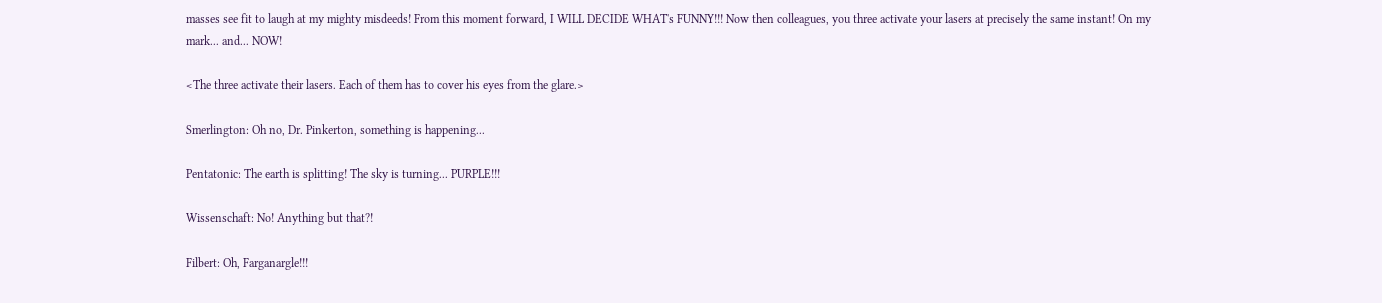masses see fit to laugh at my mighty misdeeds! From this moment forward, I WILL DECIDE WHAT's FUNNY!!! Now then colleagues, you three activate your lasers at precisely the same instant! On my mark... and... NOW!

<The three activate their lasers. Each of them has to cover his eyes from the glare.>

Smerlington: Oh no, Dr. Pinkerton, something is happening...

Pentatonic: The earth is splitting! The sky is turning... PURPLE!!!

Wissenschaft: No! Anything but that?!

Filbert: Oh, Farganargle!!!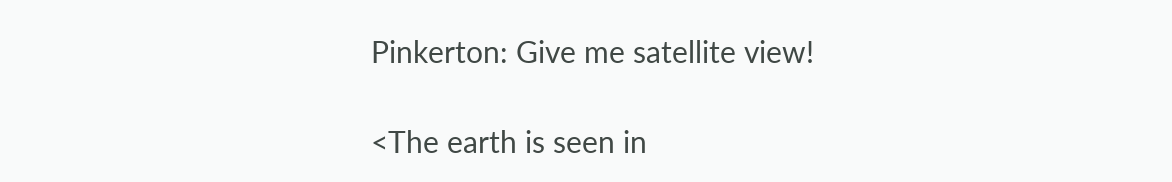Pinkerton: Give me satellite view!

<The earth is seen in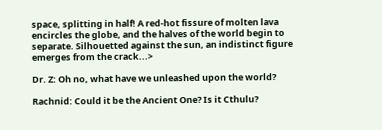space, splitting in half! A red-hot fissure of molten lava encircles the globe, and the halves of the world begin to separate. Silhouetted against the sun, an indistinct figure emerges from the crack...>

Dr. Z: Oh no, what have we unleashed upon the world?

Rachnid: Could it be the Ancient One? Is it Cthulu?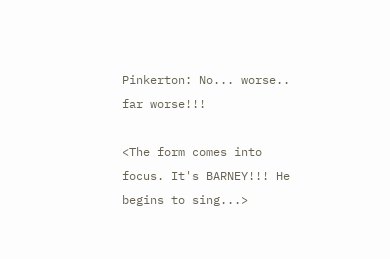Pinkerton: No... worse.. far worse!!!

<The form comes into focus. It's BARNEY!!! He begins to sing...>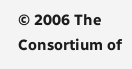© 2006 The Consortium of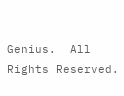Genius.  All Rights Reserved.